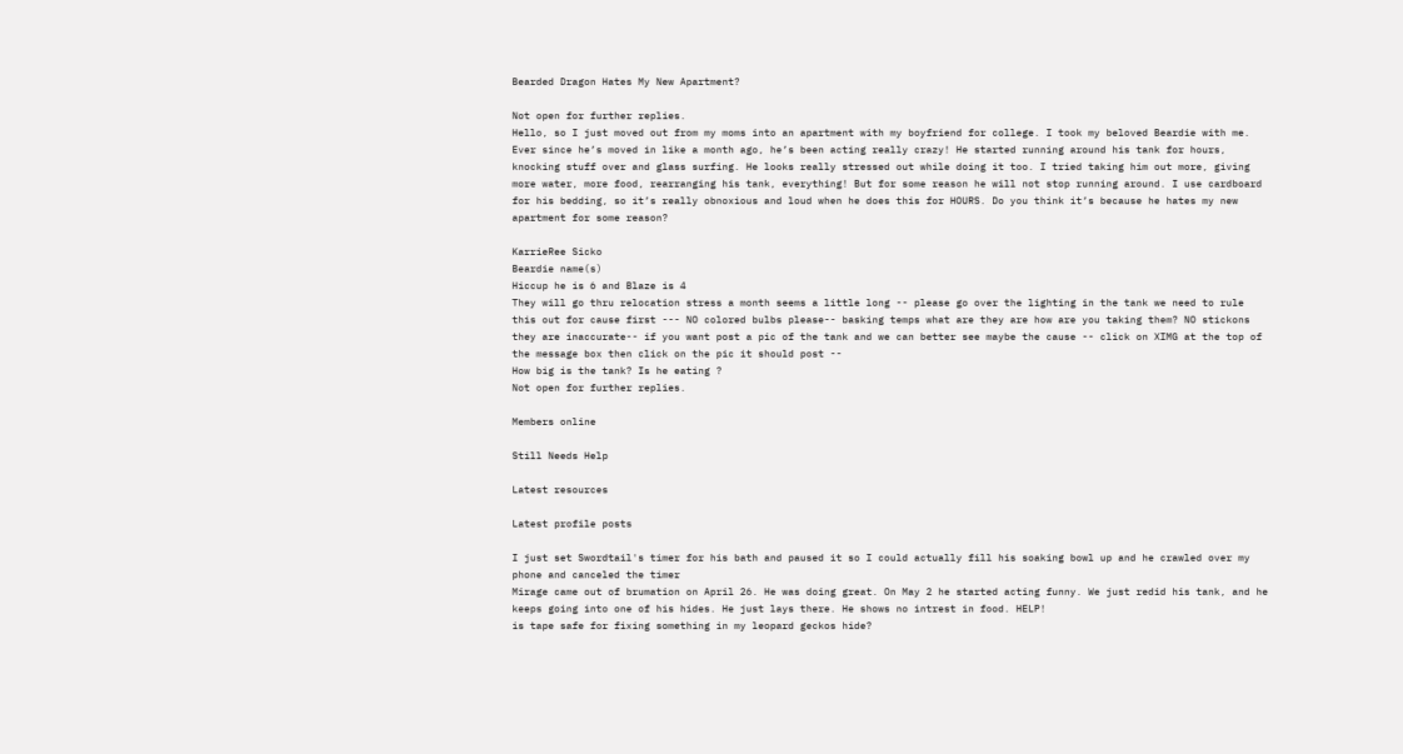Bearded Dragon Hates My New Apartment?

Not open for further replies.
Hello, so I just moved out from my moms into an apartment with my boyfriend for college. I took my beloved Beardie with me. Ever since he’s moved in like a month ago, he’s been acting really crazy! He started running around his tank for hours, knocking stuff over and glass surfing. He looks really stressed out while doing it too. I tried taking him out more, giving more water, more food, rearranging his tank, everything! But for some reason he will not stop running around. I use cardboard for his bedding, so it’s really obnoxious and loud when he does this for HOURS. Do you think it’s because he hates my new apartment for some reason?

KarrieRee Sicko
Beardie name(s)
Hiccup he is 6 and Blaze is 4
They will go thru relocation stress a month seems a little long -- please go over the lighting in the tank we need to rule this out for cause first --- NO colored bulbs please-- basking temps what are they are how are you taking them? NO stickons they are inaccurate-- if you want post a pic of the tank and we can better see maybe the cause -- click on XIMG at the top of the message box then click on the pic it should post --
How big is the tank? Is he eating ?
Not open for further replies.

Members online

Still Needs Help

Latest resources

Latest profile posts

I just set Swordtail's timer for his bath and paused it so I could actually fill his soaking bowl up and he crawled over my phone and canceled the timer
Mirage came out of brumation on April 26. He was doing great. On May 2 he started acting funny. We just redid his tank, and he keeps going into one of his hides. He just lays there. He shows no intrest in food. HELP!
is tape safe for fixing something in my leopard geckos hide?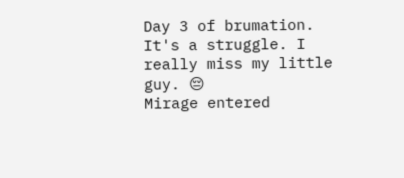Day 3 of brumation. It's a struggle. I really miss my little guy. 😔
Mirage entered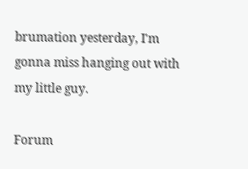brumation yesterday, I'm gonna miss hanging out with my little guy.

Forum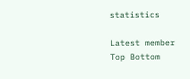statistics

Latest member
Top Bottom